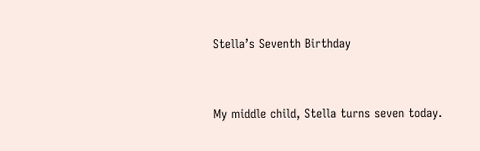Stella’s Seventh Birthday


My middle child, Stella turns seven today.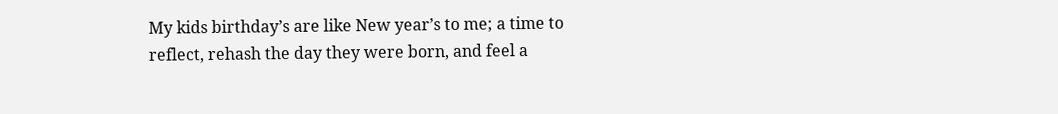My kids birthday’s are like New year’s to me; a time to reflect, rehash the day they were born, and feel a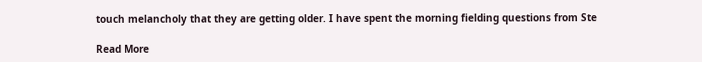touch melancholy that they are getting older. I have spent the morning fielding questions from Ste

Read More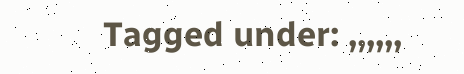Tagged under: ,,,,,,